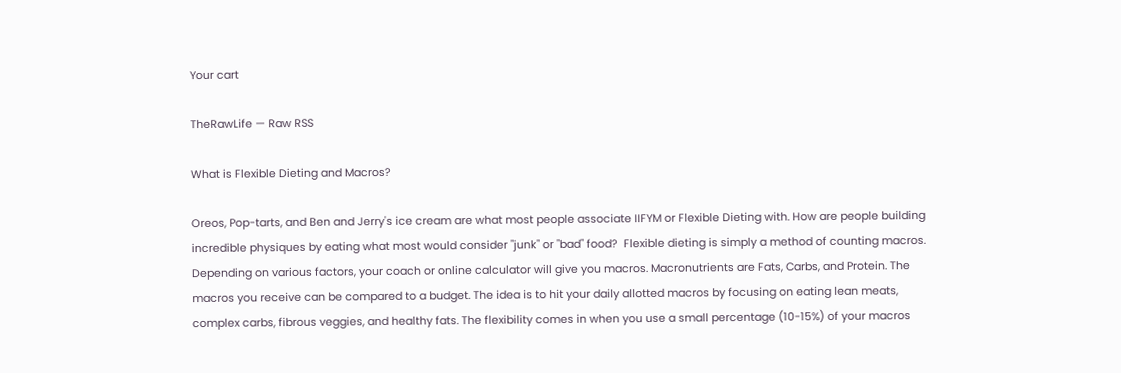Your cart

TheRawLife — Raw RSS

What is Flexible Dieting and Macros?

Oreos, Pop-tarts, and Ben and Jerry's ice cream are what most people associate IIFYM or Flexible Dieting with. How are people building incredible physiques by eating what most would consider "junk" or "bad" food?  Flexible dieting is simply a method of counting macros. Depending on various factors, your coach or online calculator will give you macros. Macronutrients are Fats, Carbs, and Protein. The macros you receive can be compared to a budget. The idea is to hit your daily allotted macros by focusing on eating lean meats, complex carbs, fibrous veggies, and healthy fats. The flexibility comes in when you use a small percentage (10-15%) of your macros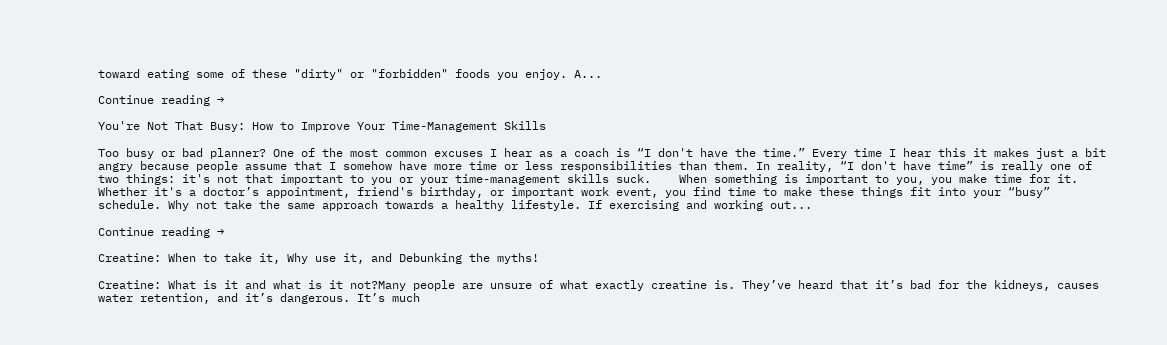toward eating some of these "dirty" or "forbidden" foods you enjoy. A...

Continue reading →

You're Not That Busy: How to Improve Your Time-Management Skills

Too busy or bad planner? One of the most common excuses I hear as a coach is “I don't have the time.” Every time I hear this it makes just a bit angry because people assume that I somehow have more time or less responsibilities than them. In reality, “I don't have time” is really one of two things: it's not that important to you or your time-management skills suck.    When something is important to you, you make time for it. Whether it's a doctor’s appointment, friend's birthday, or important work event, you find time to make these things fit into your “busy” schedule. Why not take the same approach towards a healthy lifestyle. If exercising and working out...

Continue reading →

Creatine: When to take it, Why use it, and Debunking the myths!

Creatine: What is it and what is it not?Many people are unsure of what exactly creatine is. They’ve heard that it’s bad for the kidneys, causes water retention, and it’s dangerous. It’s much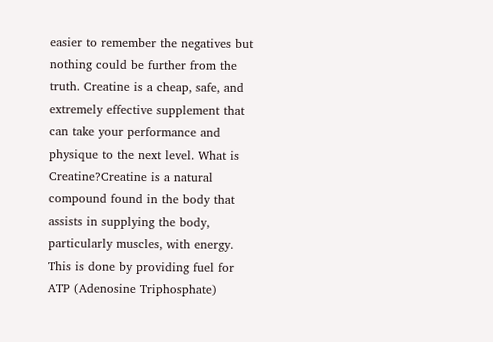easier to remember the negatives but nothing could be further from the truth. Creatine is a cheap, safe, and extremely effective supplement that can take your performance and physique to the next level. What is Creatine?Creatine is a natural compound found in the body that assists in supplying the body, particularly muscles, with energy. This is done by providing fuel for ATP (Adenosine Triphosphate)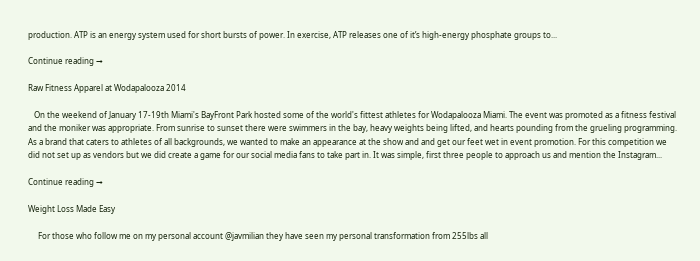production. ATP is an energy system used for short bursts of power. In exercise, ATP releases one of it’s high-energy phosphate groups to...

Continue reading →

Raw Fitness Apparel at Wodapalooza 2014

   On the weekend of January 17-19th Miami's BayFront Park hosted some of the world's fittest athletes for Wodapalooza Miami. The event was promoted as a fitness festival and the moniker was appropriate. From sunrise to sunset there were swimmers in the bay, heavy weights being lifted, and hearts pounding from the grueling programming. As a brand that caters to athletes of all backgrounds, we wanted to make an appearance at the show and and get our feet wet in event promotion. For this competition we did not set up as vendors but we did create a game for our social media fans to take part in. It was simple, first three people to approach us and mention the Instagram...

Continue reading →

Weight Loss Made Easy

     For those who follow me on my personal account @javmilian they have seen my personal transformation from 255lbs all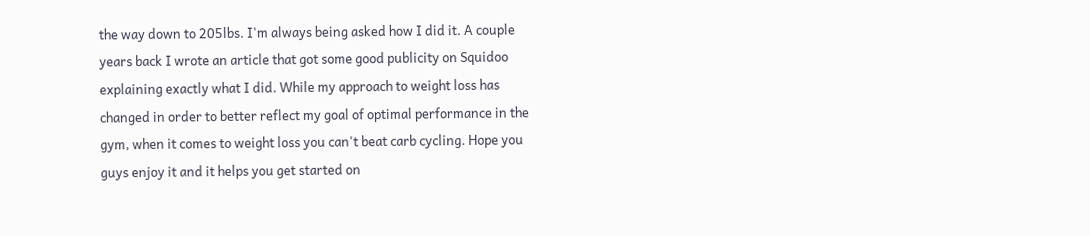the way down to 205lbs. I'm always being asked how I did it. A couple years back I wrote an article that got some good publicity on Squidoo explaining exactly what I did. While my approach to weight loss has changed in order to better reflect my goal of optimal performance in the gym, when it comes to weight loss you can't beat carb cycling. Hope you guys enjoy it and it helps you get started on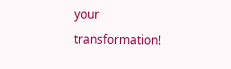your transformation!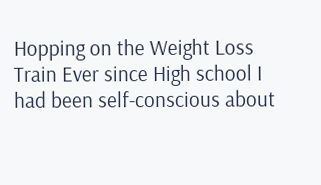Hopping on the Weight Loss Train Ever since High school I had been self-conscious about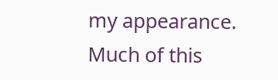my appearance. Much of this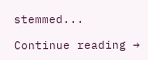stemmed...

Continue reading →